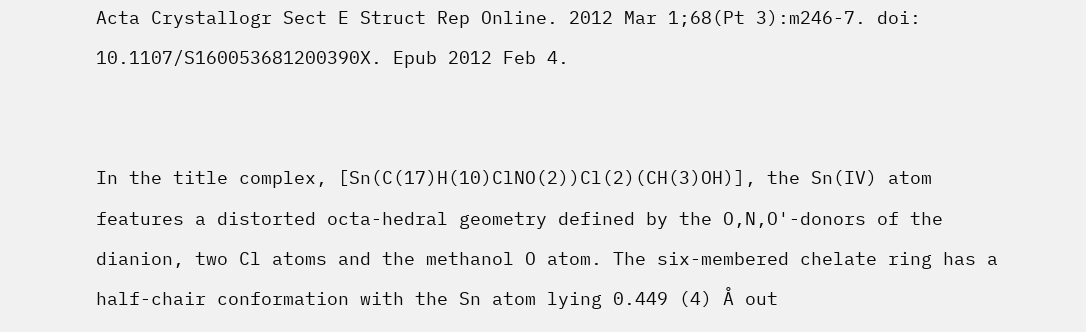Acta Crystallogr Sect E Struct Rep Online. 2012 Mar 1;68(Pt 3):m246-7. doi: 10.1107/S160053681200390X. Epub 2012 Feb 4.


In the title complex, [Sn(C(17)H(10)ClNO(2))Cl(2)(CH(3)OH)], the Sn(IV) atom features a distorted octa-hedral geometry defined by the O,N,O'-donors of the dianion, two Cl atoms and the methanol O atom. The six-membered chelate ring has a half-chair conformation with the Sn atom lying 0.449 (4) Å out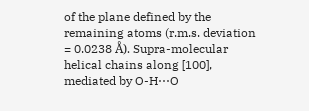of the plane defined by the remaining atoms (r.m.s. deviation = 0.0238 Å). Supra-molecular helical chains along [100], mediated by O-H⋯O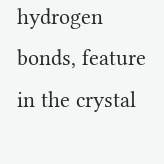hydrogen bonds, feature in the crystal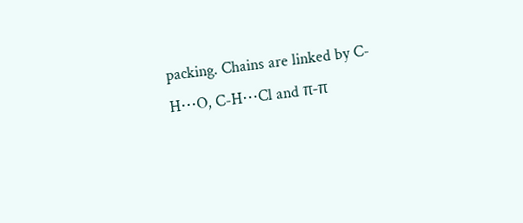packing. Chains are linked by C-H⋯O, C-H⋯Cl and π-π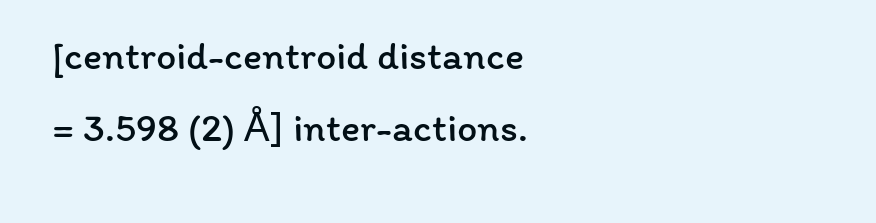[centroid-centroid distance = 3.598 (2) Å] inter-actions.